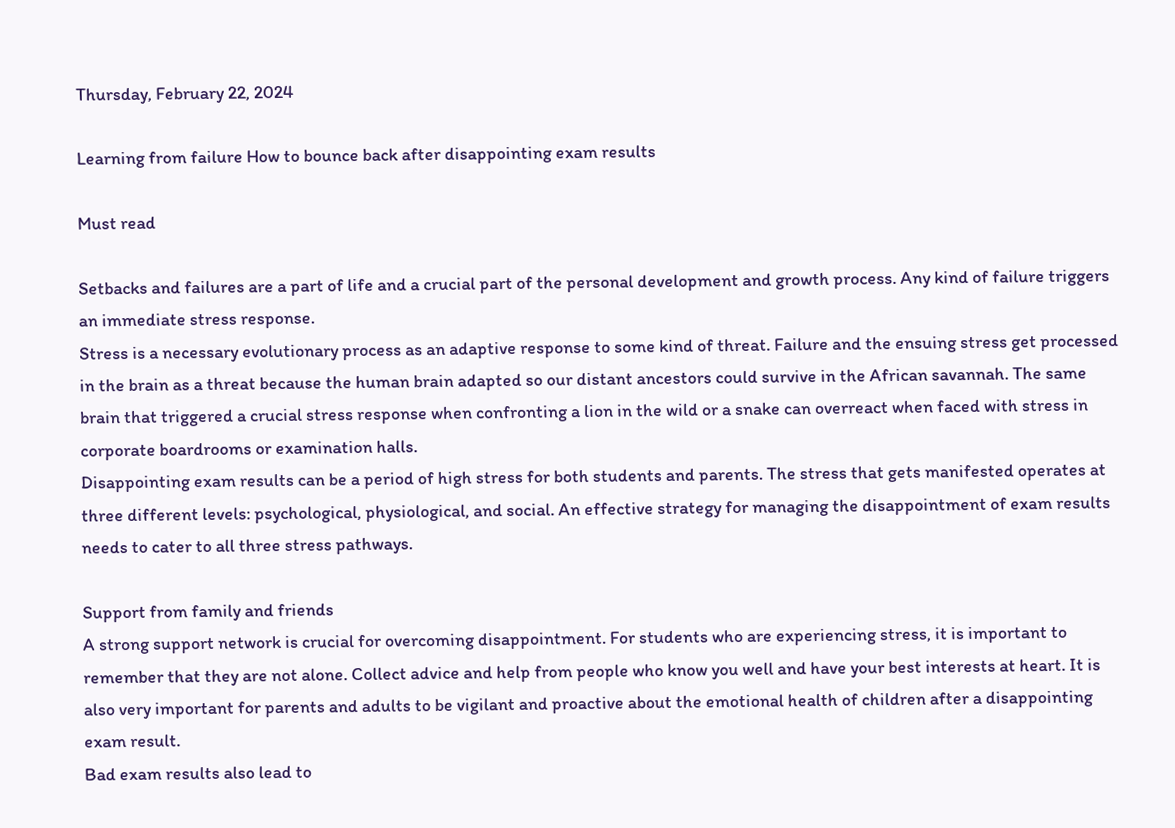Thursday, February 22, 2024

Learning from failure How to bounce back after disappointing exam results

Must read

Setbacks and failures are a part of life and a crucial part of the personal development and growth process. Any kind of failure triggers an immediate stress response.
Stress is a necessary evolutionary process as an adaptive response to some kind of threat. Failure and the ensuing stress get processed in the brain as a threat because the human brain adapted so our distant ancestors could survive in the African savannah. The same brain that triggered a crucial stress response when confronting a lion in the wild or a snake can overreact when faced with stress in corporate boardrooms or examination halls.
Disappointing exam results can be a period of high stress for both students and parents. The stress that gets manifested operates at three different levels: psychological, physiological, and social. An effective strategy for managing the disappointment of exam results needs to cater to all three stress pathways.

Support from family and friends
A strong support network is crucial for overcoming disappointment. For students who are experiencing stress, it is important to remember that they are not alone. Collect advice and help from people who know you well and have your best interests at heart. It is also very important for parents and adults to be vigilant and proactive about the emotional health of children after a disappointing exam result.
Bad exam results also lead to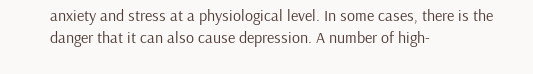anxiety and stress at a physiological level. In some cases, there is the danger that it can also cause depression. A number of high-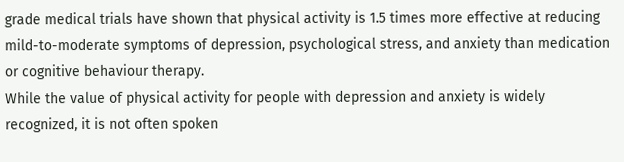grade medical trials have shown that physical activity is 1.5 times more effective at reducing mild-to-moderate symptoms of depression, psychological stress, and anxiety than medication or cognitive behaviour therapy.
While the value of physical activity for people with depression and anxiety is widely recognized, it is not often spoken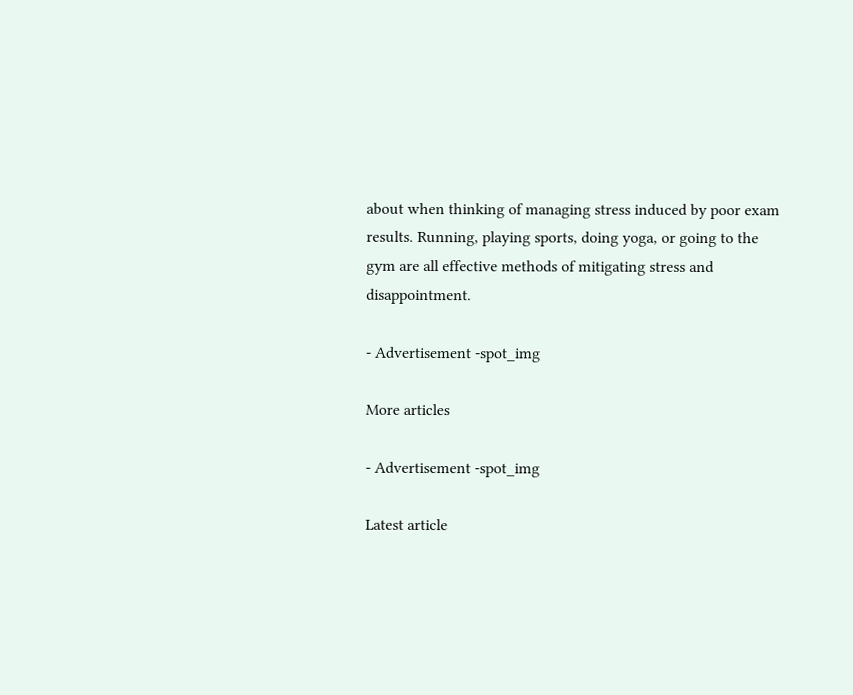about when thinking of managing stress induced by poor exam results. Running, playing sports, doing yoga, or going to the gym are all effective methods of mitigating stress and disappointment.

- Advertisement -spot_img

More articles

- Advertisement -spot_img

Latest article